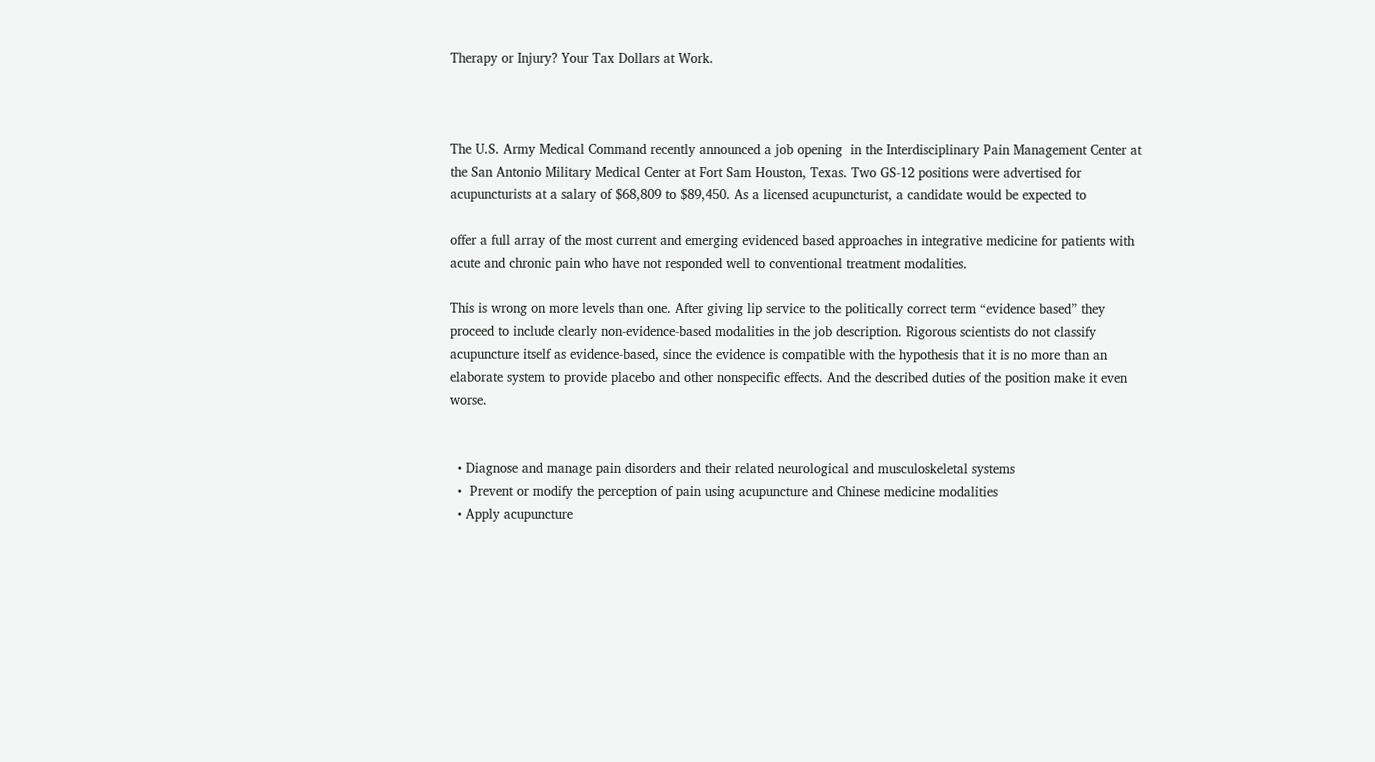Therapy or Injury? Your Tax Dollars at Work.



The U.S. Army Medical Command recently announced a job opening  in the Interdisciplinary Pain Management Center at the San Antonio Military Medical Center at Fort Sam Houston, Texas. Two GS-12 positions were advertised for acupuncturists at a salary of $68,809 to $89,450. As a licensed acupuncturist, a candidate would be expected to

offer a full array of the most current and emerging evidenced based approaches in integrative medicine for patients with acute and chronic pain who have not responded well to conventional treatment modalities.

This is wrong on more levels than one. After giving lip service to the politically correct term “evidence based” they proceed to include clearly non-evidence-based modalities in the job description. Rigorous scientists do not classify acupuncture itself as evidence-based, since the evidence is compatible with the hypothesis that it is no more than an elaborate system to provide placebo and other nonspecific effects. And the described duties of the position make it even worse.


  • Diagnose and manage pain disorders and their related neurological and musculoskeletal systems
  •  Prevent or modify the perception of pain using acupuncture and Chinese medicine modalities
  • Apply acupuncture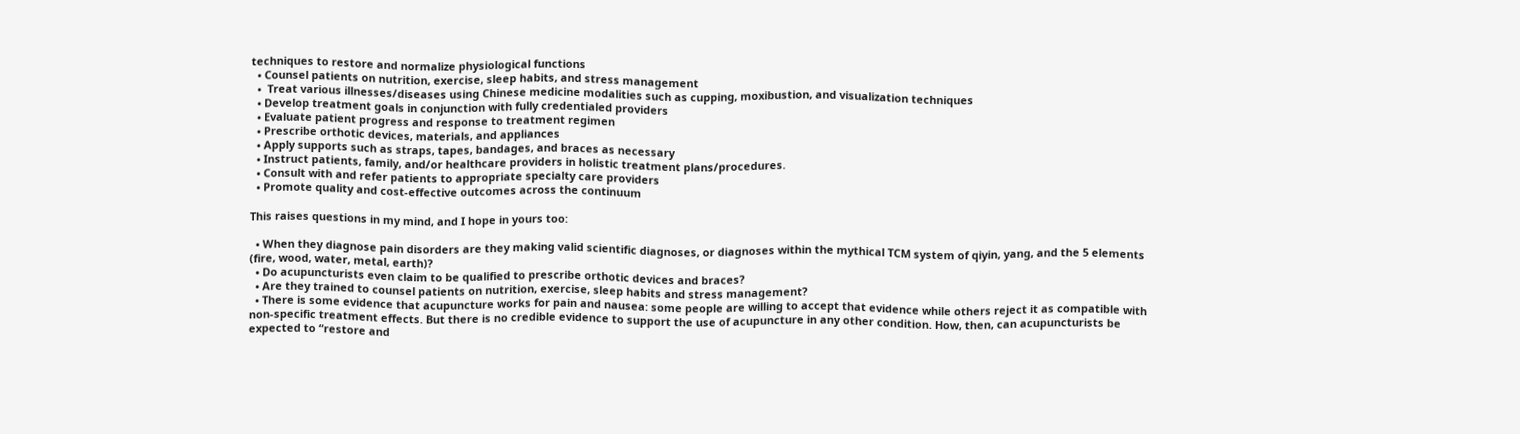techniques to restore and normalize physiological functions
  • Counsel patients on nutrition, exercise, sleep habits, and stress management
  •  Treat various illnesses/diseases using Chinese medicine modalities such as cupping, moxibustion, and visualization techniques
  • Develop treatment goals in conjunction with fully credentialed providers
  • Evaluate patient progress and response to treatment regimen
  • Prescribe orthotic devices, materials, and appliances
  • Apply supports such as straps, tapes, bandages, and braces as necessary
  • Instruct patients, family, and/or healthcare providers in holistic treatment plans/procedures.
  • Consult with and refer patients to appropriate specialty care providers
  • Promote quality and cost-effective outcomes across the continuum

This raises questions in my mind, and I hope in yours too:

  • When they diagnose pain disorders are they making valid scientific diagnoses, or diagnoses within the mythical TCM system of qiyin, yang, and the 5 elements (fire, wood, water, metal, earth)?
  • Do acupuncturists even claim to be qualified to prescribe orthotic devices and braces?
  • Are they trained to counsel patients on nutrition, exercise, sleep habits and stress management?
  • There is some evidence that acupuncture works for pain and nausea: some people are willing to accept that evidence while others reject it as compatible with non-specific treatment effects. But there is no credible evidence to support the use of acupuncture in any other condition. How, then, can acupuncturists be expected to “restore and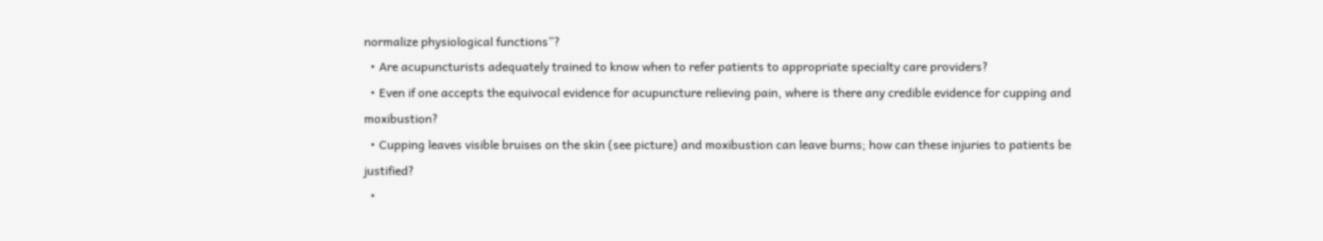normalize physiological functions”?
  • Are acupuncturists adequately trained to know when to refer patients to appropriate specialty care providers?
  • Even if one accepts the equivocal evidence for acupuncture relieving pain, where is there any credible evidence for cupping and moxibustion?
  • Cupping leaves visible bruises on the skin (see picture) and moxibustion can leave burns; how can these injuries to patients be justified?
  •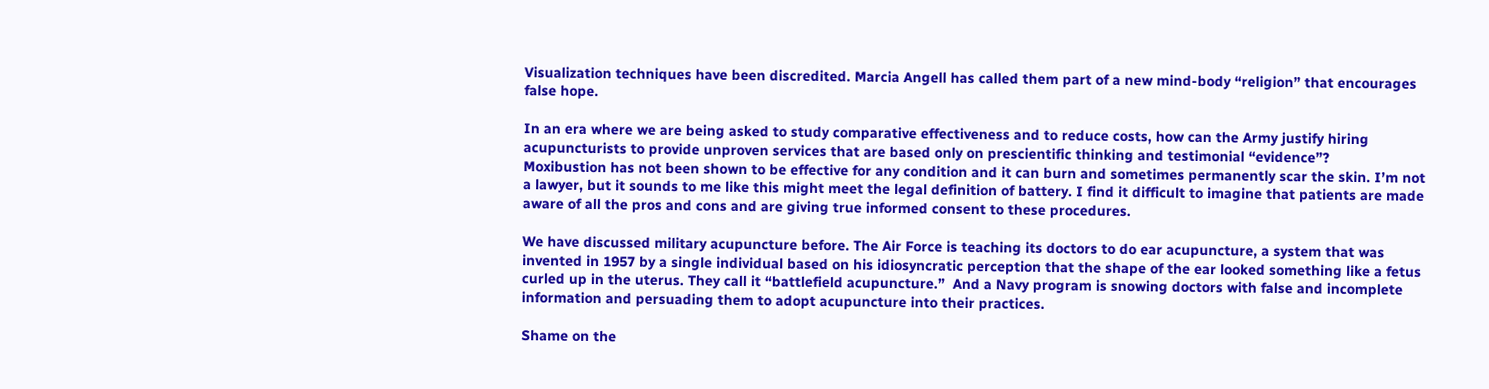Visualization techniques have been discredited. Marcia Angell has called them part of a new mind-body “religion” that encourages false hope.

In an era where we are being asked to study comparative effectiveness and to reduce costs, how can the Army justify hiring acupuncturists to provide unproven services that are based only on prescientific thinking and testimonial “evidence”?
Moxibustion has not been shown to be effective for any condition and it can burn and sometimes permanently scar the skin. I’m not a lawyer, but it sounds to me like this might meet the legal definition of battery. I find it difficult to imagine that patients are made aware of all the pros and cons and are giving true informed consent to these procedures.

We have discussed military acupuncture before. The Air Force is teaching its doctors to do ear acupuncture, a system that was invented in 1957 by a single individual based on his idiosyncratic perception that the shape of the ear looked something like a fetus curled up in the uterus. They call it “battlefield acupuncture.”  And a Navy program is snowing doctors with false and incomplete information and persuading them to adopt acupuncture into their practices.

Shame on the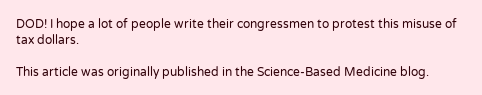DOD! I hope a lot of people write their congressmen to protest this misuse of tax dollars.

This article was originally published in the Science-Based Medicine blog.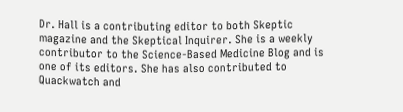Dr. Hall is a contributing editor to both Skeptic magazine and the Skeptical Inquirer. She is a weekly contributor to the Science-Based Medicine Blog and is one of its editors. She has also contributed to Quackwatch and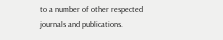to a number of other respected journals and publications.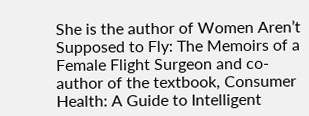She is the author of Women Aren’t Supposed to Fly: The Memoirs of a Female Flight Surgeon and co-author of the textbook, Consumer Health: A Guide to Intelligent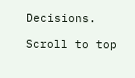Decisions.

Scroll to top